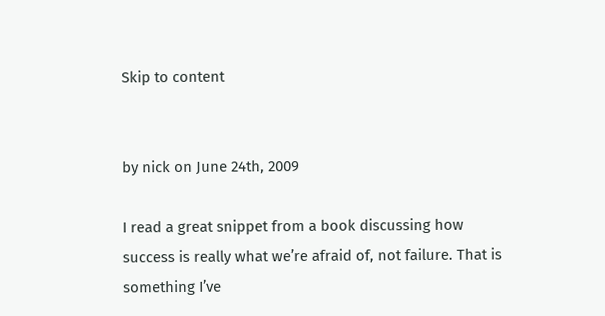Skip to content


by nick on June 24th, 2009

I read a great snippet from a book discussing how success is really what we’re afraid of, not failure. That is something I’ve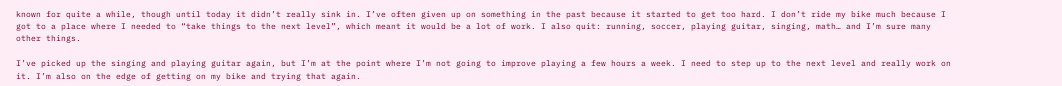known for quite a while, though until today it didn’t really sink in. I’ve often given up on something in the past because it started to get too hard. I don’t ride my bike much because I got to a place where I needed to “take things to the next level”, which meant it would be a lot of work. I also quit: running, soccer, playing guitar, singing, math… and I’m sure many other things.

I’ve picked up the singing and playing guitar again, but I’m at the point where I’m not going to improve playing a few hours a week. I need to step up to the next level and really work on it. I’m also on the edge of getting on my bike and trying that again.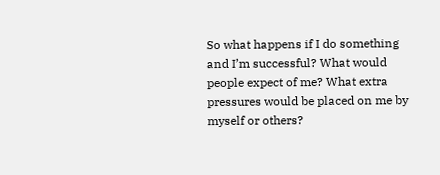So what happens if I do something and I’m successful? What would people expect of me? What extra pressures would be placed on me by myself or others?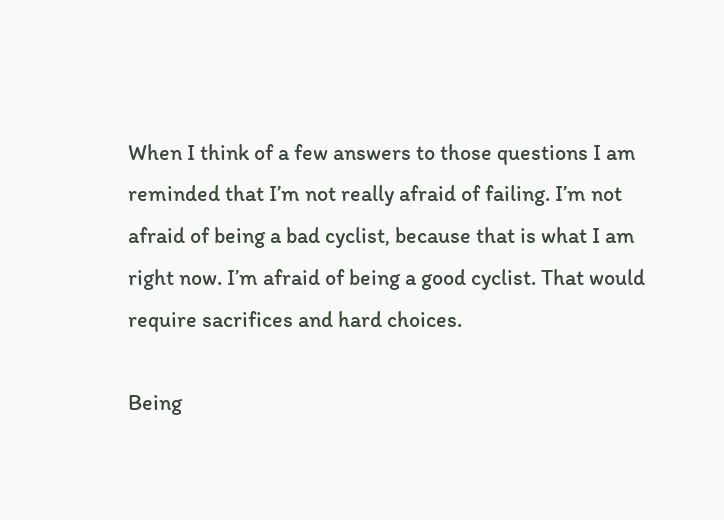When I think of a few answers to those questions I am reminded that I’m not really afraid of failing. I’m not afraid of being a bad cyclist, because that is what I am right now. I’m afraid of being a good cyclist. That would require sacrifices and hard choices.

Being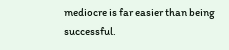mediocre is far easier than being successful.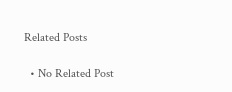Related Posts

  • No Related Post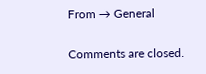From → General

Comments are closed.